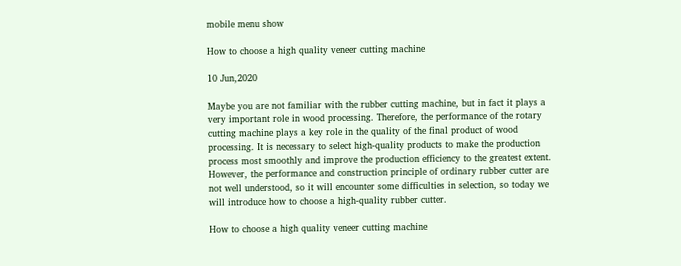mobile menu show

How to choose a high quality veneer cutting machine

10 Jun,2020

Maybe you are not familiar with the rubber cutting machine, but in fact it plays a very important role in wood processing. Therefore, the performance of the rotary cutting machine plays a key role in the quality of the final product of wood processing. It is necessary to select high-quality products to make the production process most smoothly and improve the production efficiency to the greatest extent. However, the performance and construction principle of ordinary rubber cutter are not well understood, so it will encounter some difficulties in selection, so today we will introduce how to choose a high-quality rubber cutter.

How to choose a high quality veneer cutting machine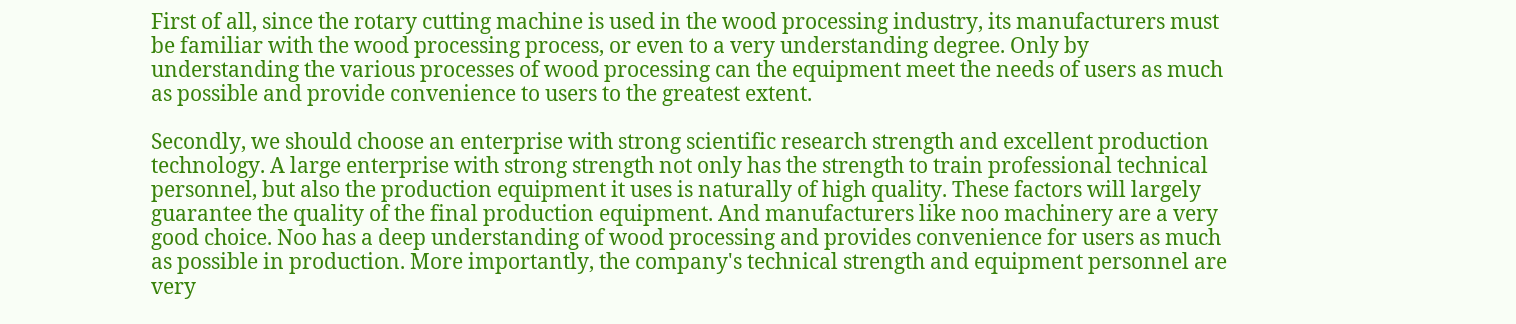First of all, since the rotary cutting machine is used in the wood processing industry, its manufacturers must be familiar with the wood processing process, or even to a very understanding degree. Only by understanding the various processes of wood processing can the equipment meet the needs of users as much as possible and provide convenience to users to the greatest extent.

Secondly, we should choose an enterprise with strong scientific research strength and excellent production technology. A large enterprise with strong strength not only has the strength to train professional technical personnel, but also the production equipment it uses is naturally of high quality. These factors will largely guarantee the quality of the final production equipment. And manufacturers like noo machinery are a very good choice. Noo has a deep understanding of wood processing and provides convenience for users as much as possible in production. More importantly, the company's technical strength and equipment personnel are very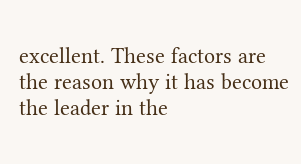excellent. These factors are the reason why it has become the leader in the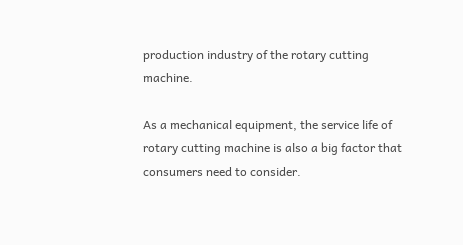production industry of the rotary cutting machine.

As a mechanical equipment, the service life of rotary cutting machine is also a big factor that consumers need to consider.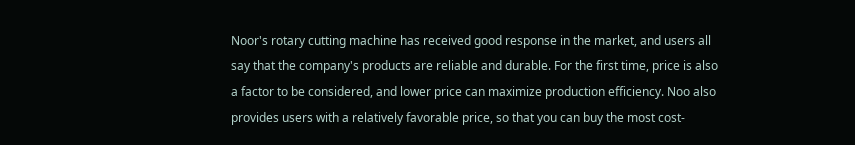Noor's rotary cutting machine has received good response in the market, and users all say that the company's products are reliable and durable. For the first time, price is also a factor to be considered, and lower price can maximize production efficiency. Noo also provides users with a relatively favorable price, so that you can buy the most cost-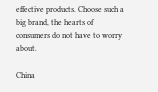effective products. Choose such a big brand, the hearts of consumers do not have to worry about.

China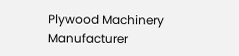Plywood Machinery Manufacturer